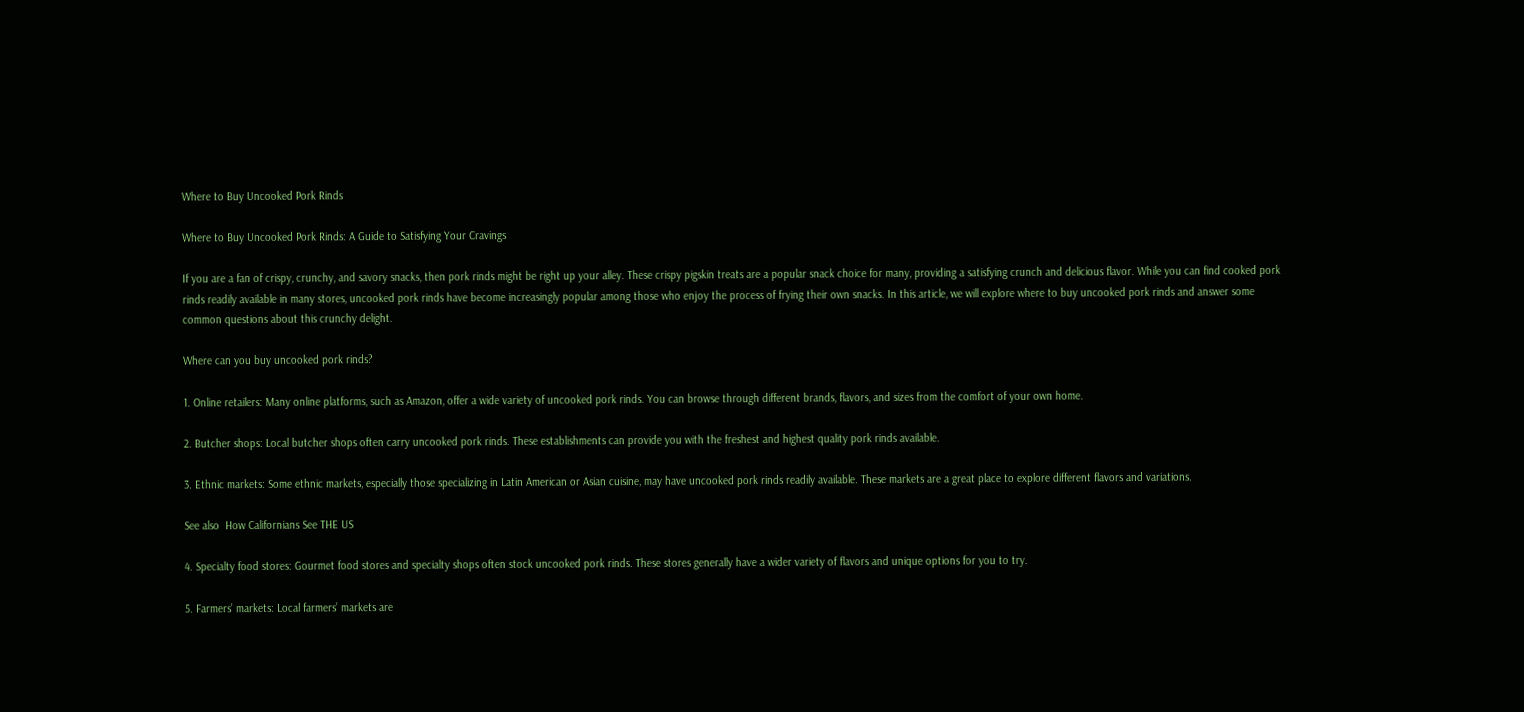Where to Buy Uncooked Pork Rinds

Where to Buy Uncooked Pork Rinds: A Guide to Satisfying Your Cravings

If you are a fan of crispy, crunchy, and savory snacks, then pork rinds might be right up your alley. These crispy pigskin treats are a popular snack choice for many, providing a satisfying crunch and delicious flavor. While you can find cooked pork rinds readily available in many stores, uncooked pork rinds have become increasingly popular among those who enjoy the process of frying their own snacks. In this article, we will explore where to buy uncooked pork rinds and answer some common questions about this crunchy delight.

Where can you buy uncooked pork rinds?

1. Online retailers: Many online platforms, such as Amazon, offer a wide variety of uncooked pork rinds. You can browse through different brands, flavors, and sizes from the comfort of your own home.

2. Butcher shops: Local butcher shops often carry uncooked pork rinds. These establishments can provide you with the freshest and highest quality pork rinds available.

3. Ethnic markets: Some ethnic markets, especially those specializing in Latin American or Asian cuisine, may have uncooked pork rinds readily available. These markets are a great place to explore different flavors and variations.

See also  How Californians See THE US

4. Specialty food stores: Gourmet food stores and specialty shops often stock uncooked pork rinds. These stores generally have a wider variety of flavors and unique options for you to try.

5. Farmers’ markets: Local farmers’ markets are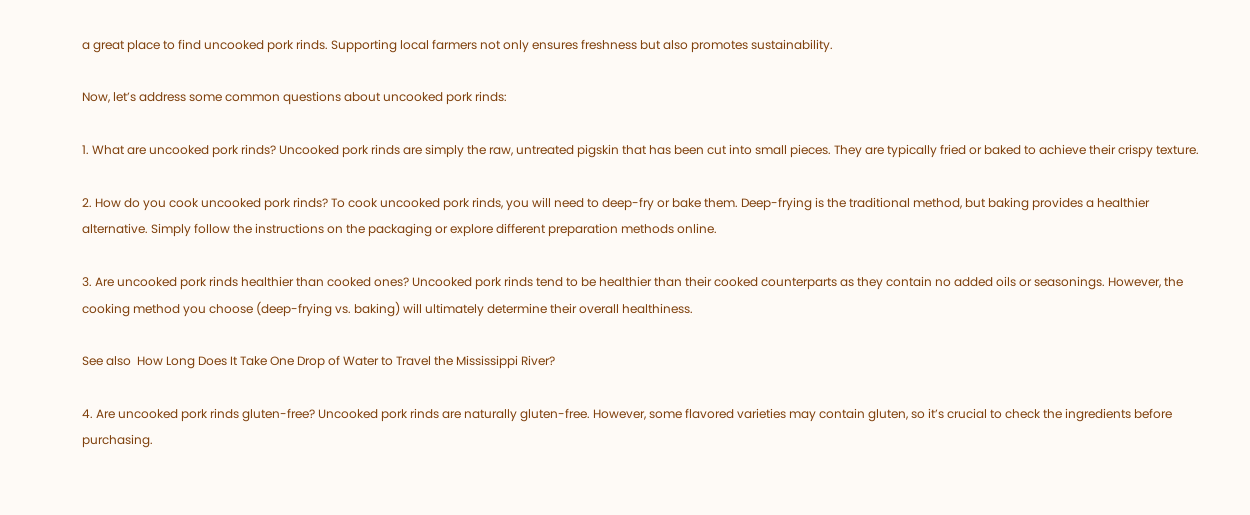a great place to find uncooked pork rinds. Supporting local farmers not only ensures freshness but also promotes sustainability.

Now, let’s address some common questions about uncooked pork rinds:

1. What are uncooked pork rinds? Uncooked pork rinds are simply the raw, untreated pigskin that has been cut into small pieces. They are typically fried or baked to achieve their crispy texture.

2. How do you cook uncooked pork rinds? To cook uncooked pork rinds, you will need to deep-fry or bake them. Deep-frying is the traditional method, but baking provides a healthier alternative. Simply follow the instructions on the packaging or explore different preparation methods online.

3. Are uncooked pork rinds healthier than cooked ones? Uncooked pork rinds tend to be healthier than their cooked counterparts as they contain no added oils or seasonings. However, the cooking method you choose (deep-frying vs. baking) will ultimately determine their overall healthiness.

See also  How Long Does It Take One Drop of Water to Travel the Mississippi River?

4. Are uncooked pork rinds gluten-free? Uncooked pork rinds are naturally gluten-free. However, some flavored varieties may contain gluten, so it’s crucial to check the ingredients before purchasing.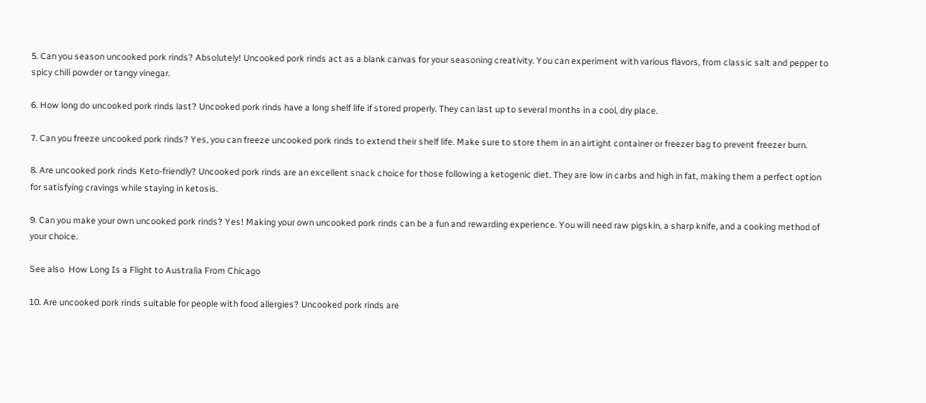5. Can you season uncooked pork rinds? Absolutely! Uncooked pork rinds act as a blank canvas for your seasoning creativity. You can experiment with various flavors, from classic salt and pepper to spicy chili powder or tangy vinegar.

6. How long do uncooked pork rinds last? Uncooked pork rinds have a long shelf life if stored properly. They can last up to several months in a cool, dry place.

7. Can you freeze uncooked pork rinds? Yes, you can freeze uncooked pork rinds to extend their shelf life. Make sure to store them in an airtight container or freezer bag to prevent freezer burn.

8. Are uncooked pork rinds Keto-friendly? Uncooked pork rinds are an excellent snack choice for those following a ketogenic diet. They are low in carbs and high in fat, making them a perfect option for satisfying cravings while staying in ketosis.

9. Can you make your own uncooked pork rinds? Yes! Making your own uncooked pork rinds can be a fun and rewarding experience. You will need raw pigskin, a sharp knife, and a cooking method of your choice.

See also  How Long Is a Flight to Australia From Chicago

10. Are uncooked pork rinds suitable for people with food allergies? Uncooked pork rinds are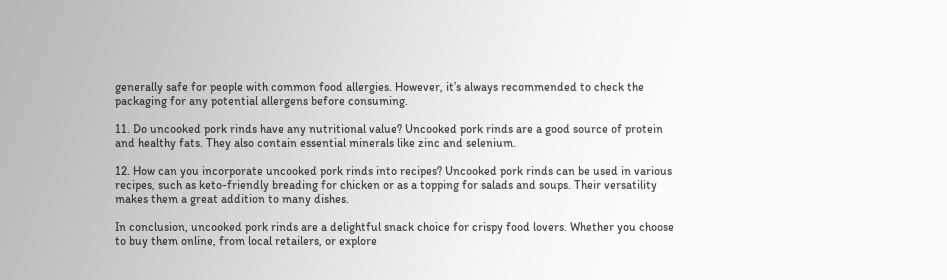generally safe for people with common food allergies. However, it’s always recommended to check the packaging for any potential allergens before consuming.

11. Do uncooked pork rinds have any nutritional value? Uncooked pork rinds are a good source of protein and healthy fats. They also contain essential minerals like zinc and selenium.

12. How can you incorporate uncooked pork rinds into recipes? Uncooked pork rinds can be used in various recipes, such as keto-friendly breading for chicken or as a topping for salads and soups. Their versatility makes them a great addition to many dishes.

In conclusion, uncooked pork rinds are a delightful snack choice for crispy food lovers. Whether you choose to buy them online, from local retailers, or explore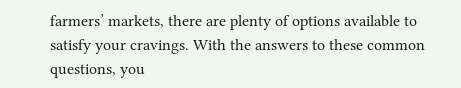farmers’ markets, there are plenty of options available to satisfy your cravings. With the answers to these common questions, you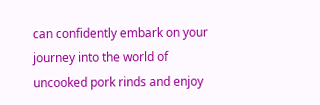can confidently embark on your journey into the world of uncooked pork rinds and enjoy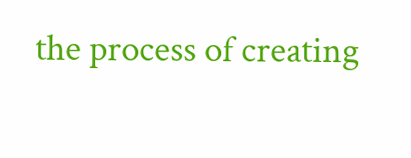the process of creating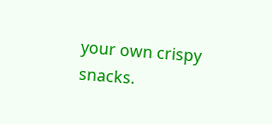your own crispy snacks.